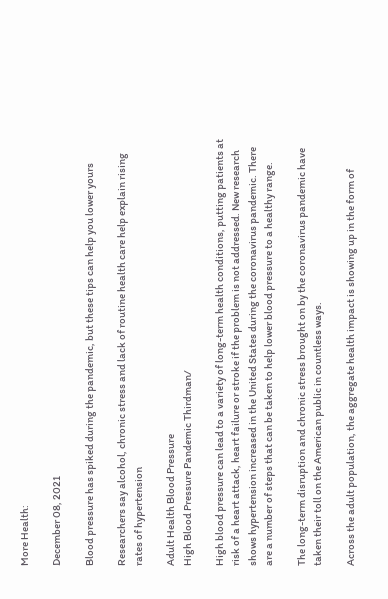More Health:

December 08, 2021

Blood pressure has spiked during the pandemic, but these tips can help you lower yours

Researchers say alcohol, chronic stress and lack of routine health care help explain rising rates of hypertension

Adult Health Blood Pressure
High Blood Pressure Pandemic Thirdman/

High blood pressure can lead to a variety of long-term health conditions, putting patients at risk of a heart attack, heart failure or stroke if the problem is not addressed. New research shows hypertension increased in the United States during the coronavirus pandemic. There are a number of steps that can be taken to help lower blood pressure to a healthy range.

The long-term disruption and chronic stress brought on by the coronavirus pandemic have taken their toll on the American public in countless ways.

Across the adult population, the aggregate health impact is showing up in the form of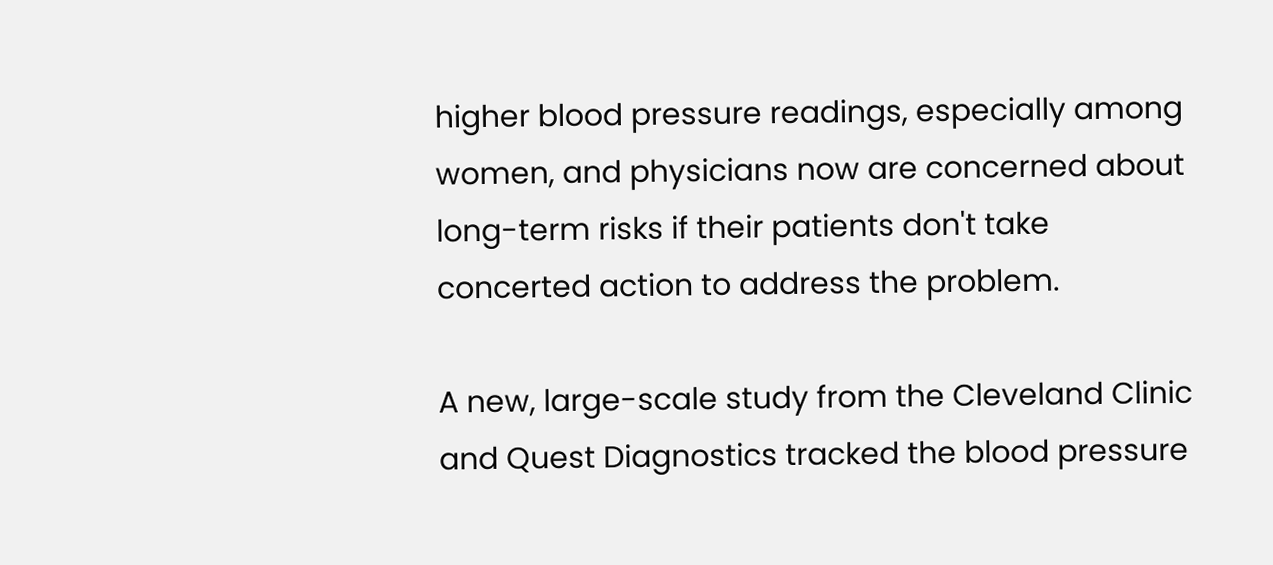higher blood pressure readings, especially among women, and physicians now are concerned about long-term risks if their patients don't take concerted action to address the problem.

A new, large-scale study from the Cleveland Clinic and Quest Diagnostics tracked the blood pressure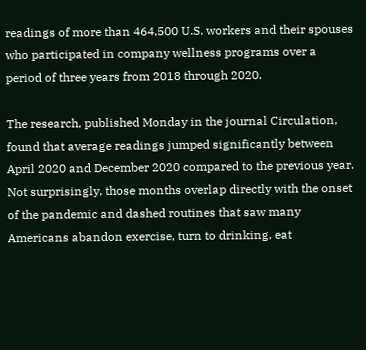readings of more than 464,500 U.S. workers and their spouses who participated in company wellness programs over a period of three years from 2018 through 2020.

The research, published Monday in the journal Circulation, found that average readings jumped significantly between April 2020 and December 2020 compared to the previous year. Not surprisingly, those months overlap directly with the onset of the pandemic and dashed routines that saw many Americans abandon exercise, turn to drinking, eat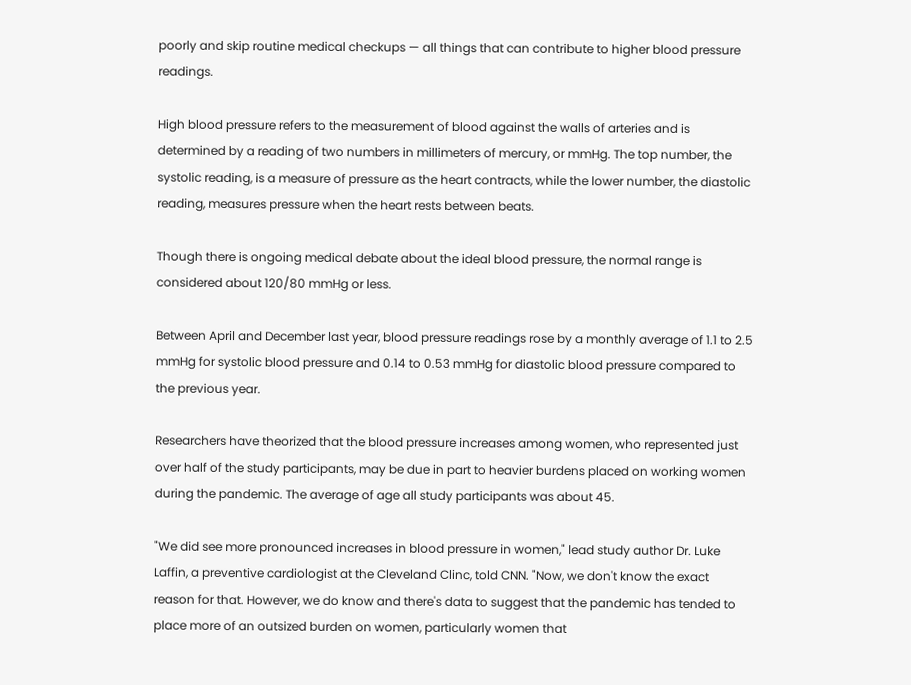poorly and skip routine medical checkups — all things that can contribute to higher blood pressure readings.

High blood pressure refers to the measurement of blood against the walls of arteries and is determined by a reading of two numbers in millimeters of mercury, or mmHg. The top number, the systolic reading, is a measure of pressure as the heart contracts, while the lower number, the diastolic reading, measures pressure when the heart rests between beats.

Though there is ongoing medical debate about the ideal blood pressure, the normal range is considered about 120/80 mmHg or less.

Between April and December last year, blood pressure readings rose by a monthly average of 1.1 to 2.5 mmHg for systolic blood pressure and 0.14 to 0.53 mmHg for diastolic blood pressure compared to the previous year.

Researchers have theorized that the blood pressure increases among women, who represented just over half of the study participants, may be due in part to heavier burdens placed on working women during the pandemic. The average of age all study participants was about 45.

"We did see more pronounced increases in blood pressure in women," lead study author Dr. Luke Laffin, a preventive cardiologist at the Cleveland Clinc, told CNN. "Now, we don't know the exact reason for that. However, we do know and there's data to suggest that the pandemic has tended to place more of an outsized burden on women, particularly women that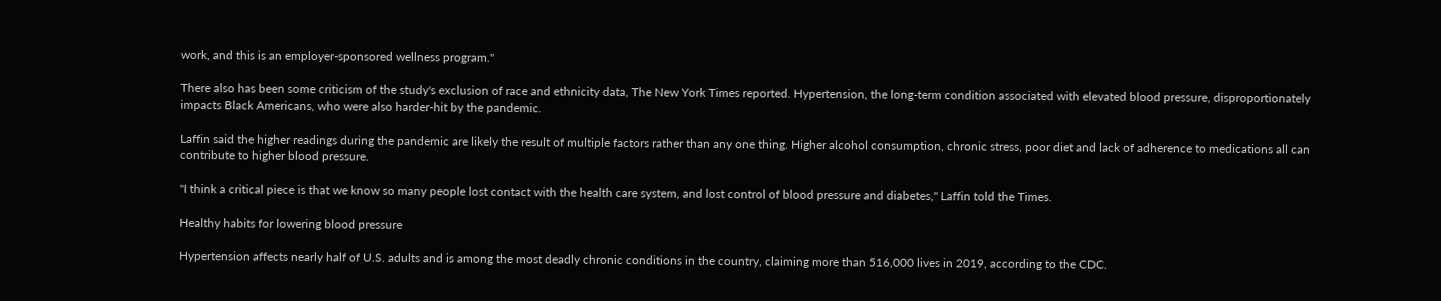work, and this is an employer-sponsored wellness program."

There also has been some criticism of the study's exclusion of race and ethnicity data, The New York Times reported. Hypertension, the long-term condition associated with elevated blood pressure, disproportionately impacts Black Americans, who were also harder-hit by the pandemic.

Laffin said the higher readings during the pandemic are likely the result of multiple factors rather than any one thing. Higher alcohol consumption, chronic stress, poor diet and lack of adherence to medications all can contribute to higher blood pressure.

"I think a critical piece is that we know so many people lost contact with the health care system, and lost control of blood pressure and diabetes," Laffin told the Times.

Healthy habits for lowering blood pressure

Hypertension affects nearly half of U.S. adults and is among the most deadly chronic conditions in the country, claiming more than 516,000 lives in 2019, according to the CDC.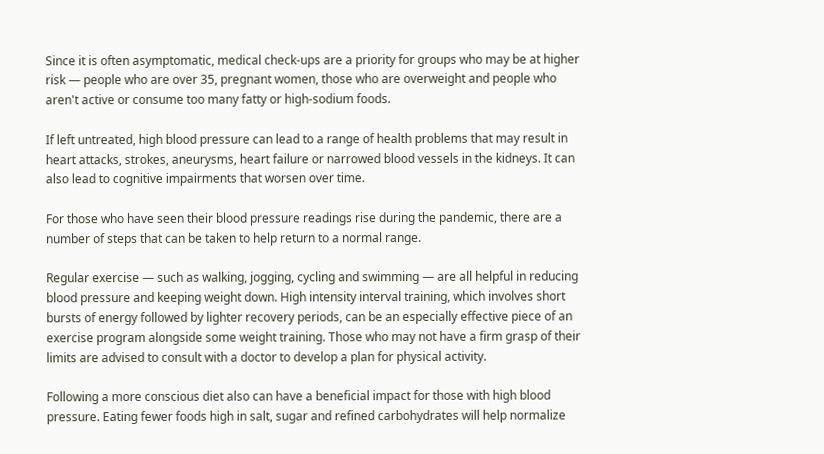Since it is often asymptomatic, medical check-ups are a priority for groups who may be at higher risk — people who are over 35, pregnant women, those who are overweight and people who aren't active or consume too many fatty or high-sodium foods.

If left untreated, high blood pressure can lead to a range of health problems that may result in heart attacks, strokes, aneurysms, heart failure or narrowed blood vessels in the kidneys. It can also lead to cognitive impairments that worsen over time.

For those who have seen their blood pressure readings rise during the pandemic, there are a number of steps that can be taken to help return to a normal range.

Regular exercise — such as walking, jogging, cycling and swimming — are all helpful in reducing blood pressure and keeping weight down. High intensity interval training, which involves short bursts of energy followed by lighter recovery periods, can be an especially effective piece of an exercise program alongside some weight training. Those who may not have a firm grasp of their limits are advised to consult with a doctor to develop a plan for physical activity.

Following a more conscious diet also can have a beneficial impact for those with high blood pressure. Eating fewer foods high in salt, sugar and refined carbohydrates will help normalize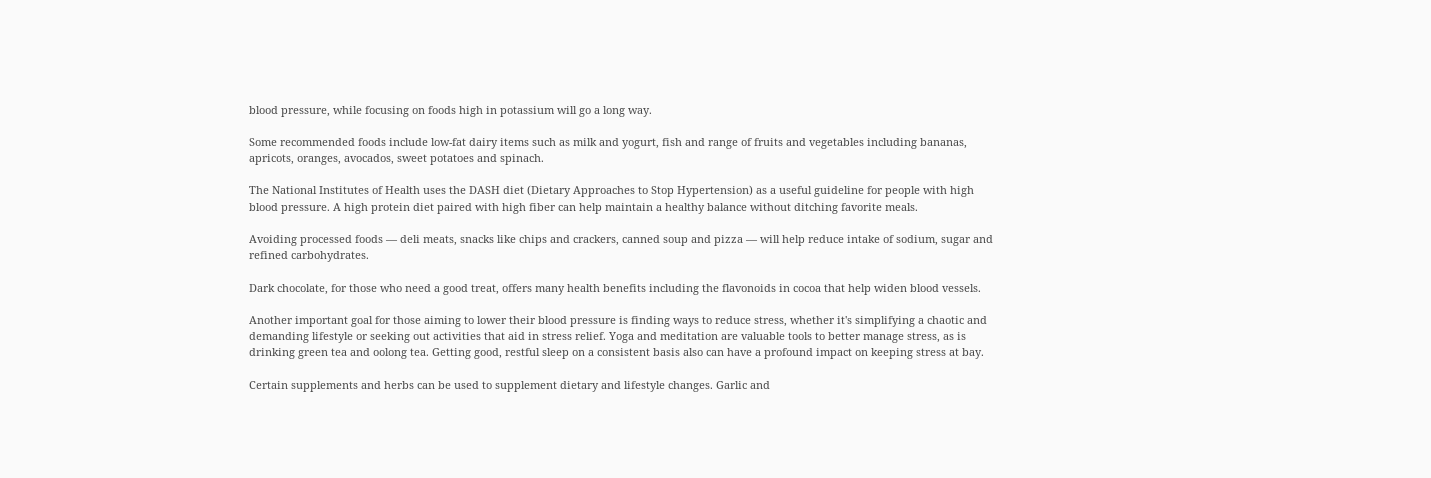blood pressure, while focusing on foods high in potassium will go a long way.

Some recommended foods include low-fat dairy items such as milk and yogurt, fish and range of fruits and vegetables including bananas, apricots, oranges, avocados, sweet potatoes and spinach.

The National Institutes of Health uses the DASH diet (Dietary Approaches to Stop Hypertension) as a useful guideline for people with high blood pressure. A high protein diet paired with high fiber can help maintain a healthy balance without ditching favorite meals.

Avoiding processed foods — deli meats, snacks like chips and crackers, canned soup and pizza — will help reduce intake of sodium, sugar and refined carbohydrates.

Dark chocolate, for those who need a good treat, offers many health benefits including the flavonoids in cocoa that help widen blood vessels.

Another important goal for those aiming to lower their blood pressure is finding ways to reduce stress, whether it's simplifying a chaotic and demanding lifestyle or seeking out activities that aid in stress relief. Yoga and meditation are valuable tools to better manage stress, as is drinking green tea and oolong tea. Getting good, restful sleep on a consistent basis also can have a profound impact on keeping stress at bay.

Certain supplements and herbs can be used to supplement dietary and lifestyle changes. Garlic and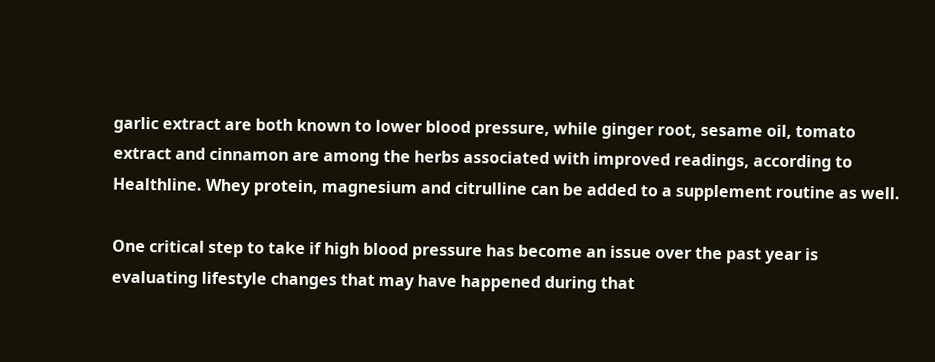garlic extract are both known to lower blood pressure, while ginger root, sesame oil, tomato extract and cinnamon are among the herbs associated with improved readings, according to Healthline. Whey protein, magnesium and citrulline can be added to a supplement routine as well.

One critical step to take if high blood pressure has become an issue over the past year is evaluating lifestyle changes that may have happened during that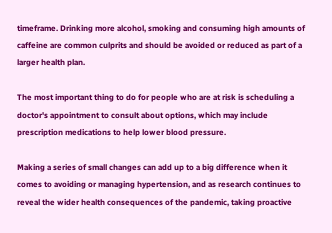timeframe. Drinking more alcohol, smoking and consuming high amounts of caffeine are common culprits and should be avoided or reduced as part of a larger health plan.

The most important thing to do for people who are at risk is scheduling a doctor's appointment to consult about options, which may include prescription medications to help lower blood pressure.

Making a series of small changes can add up to a big difference when it comes to avoiding or managing hypertension, and as research continues to reveal the wider health consequences of the pandemic, taking proactive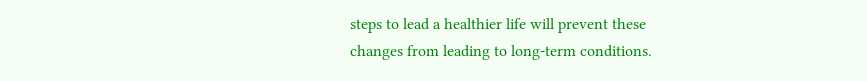steps to lead a healthier life will prevent these changes from leading to long-term conditions.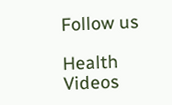Follow us

Health Videos